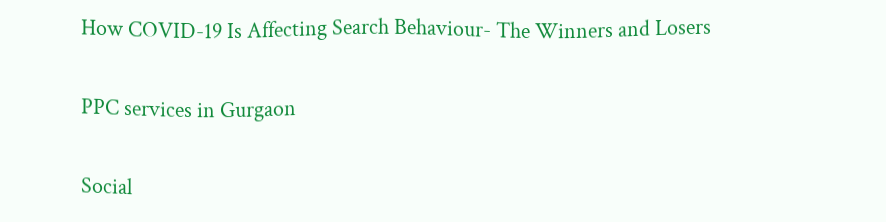How COVID-19 Is Affecting Search Behaviour- The Winners and Losers

PPC services in Gurgaon

Social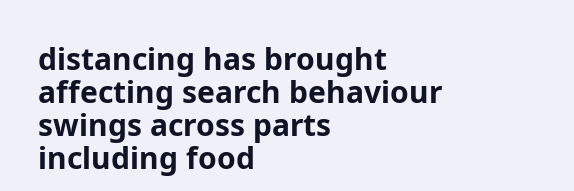distancing has brought affecting search behaviour swings across parts including food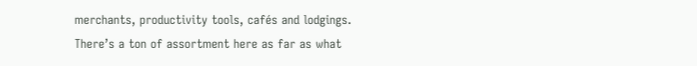merchants, productivity tools, cafés and lodgings. There’s a ton of assortment here as far as what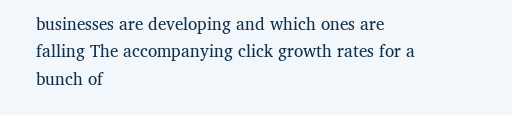businesses are developing and which ones are falling The accompanying click growth rates for a bunch of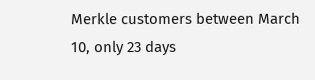Merkle customers between March 10, only 23 days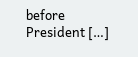before President […]